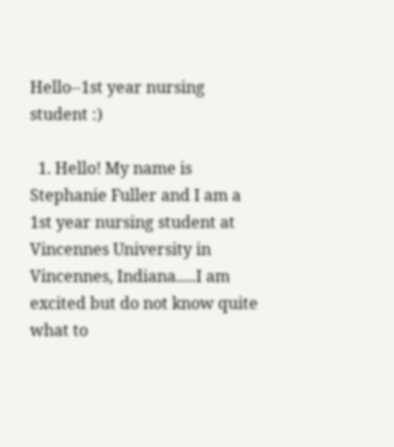Hello--1st year nursing student :)

  1. Hello! My name is Stephanie Fuller and I am a 1st year nursing student at Vincennes University in Vincennes, Indiana.....I am excited but do not know quite what to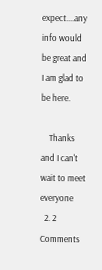expect....any info would be great and I am glad to be here.

    Thanks and I can't wait to meet everyone
  2. 2 Comments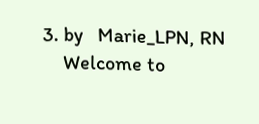3. by   Marie_LPN, RN
    Welcome to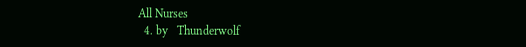All Nurses
  4. by   Thunderwolf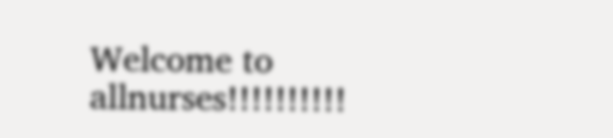Welcome to allnurses!!!!!!!!!!